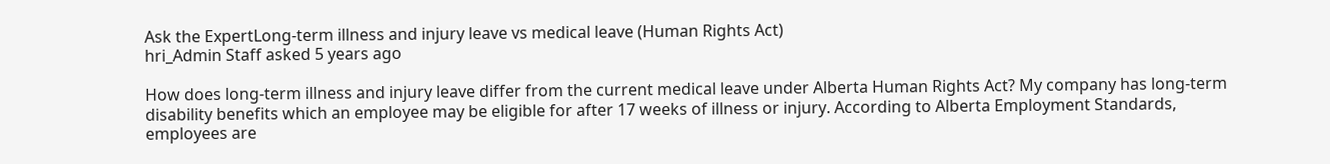Ask the ExpertLong-term illness and injury leave vs medical leave (Human Rights Act)
hri_Admin Staff asked 5 years ago

How does long-term illness and injury leave differ from the current medical leave under Alberta Human Rights Act? My company has long-term disability benefits which an employee may be eligible for after 17 weeks of illness or injury. According to Alberta Employment Standards, employees are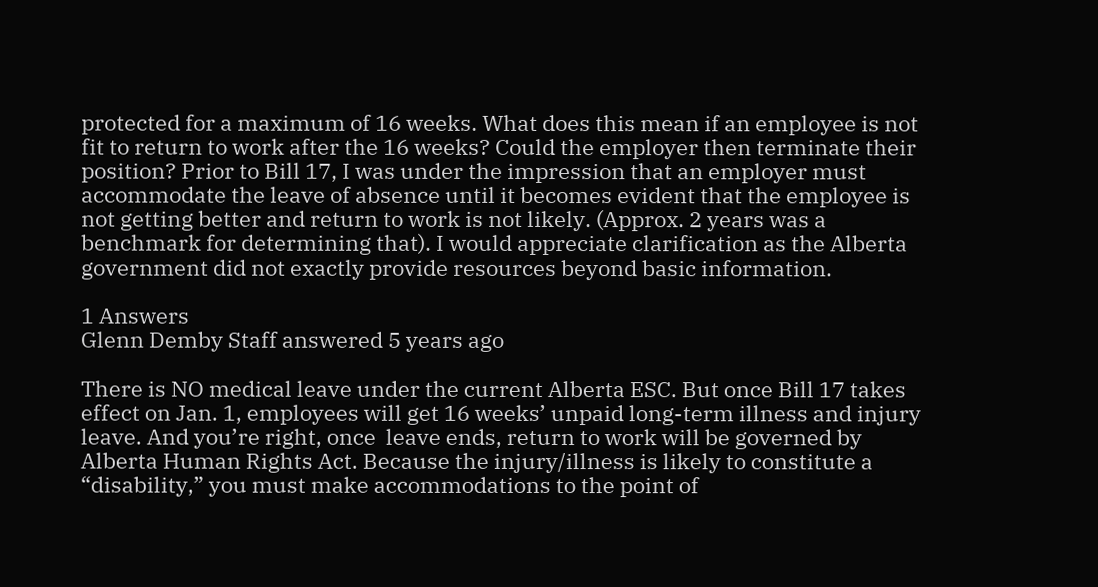protected for a maximum of 16 weeks. What does this mean if an employee is not fit to return to work after the 16 weeks? Could the employer then terminate their position? Prior to Bill 17, I was under the impression that an employer must accommodate the leave of absence until it becomes evident that the employee is not getting better and return to work is not likely. (Approx. 2 years was a benchmark for determining that). I would appreciate clarification as the Alberta government did not exactly provide resources beyond basic information.

1 Answers
Glenn Demby Staff answered 5 years ago

There is NO medical leave under the current Alberta ESC. But once Bill 17 takes effect on Jan. 1, employees will get 16 weeks’ unpaid long-term illness and injury leave. And you’re right, once  leave ends, return to work will be governed by Alberta Human Rights Act. Because the injury/illness is likely to constitute a “disability,” you must make accommodations to the point of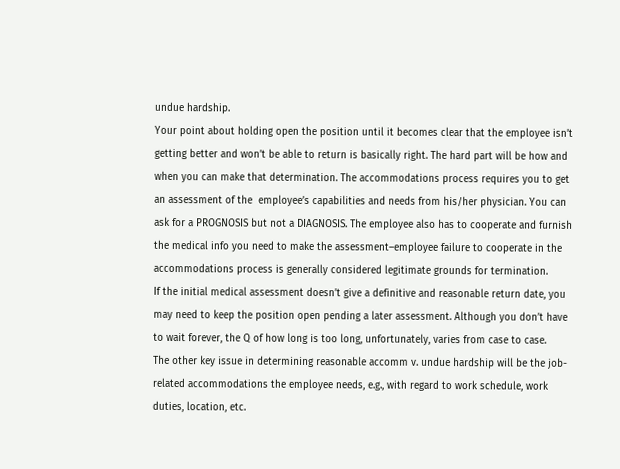undue hardship.
Your point about holding open the position until it becomes clear that the employee isn’t getting better and won’t be able to return is basically right. The hard part will be how and when you can make that determination. The accommodations process requires you to get an assessment of the  employee’s capabilities and needs from his/her physician. You can ask for a PROGNOSIS but not a DIAGNOSIS. The employee also has to cooperate and furnish the medical info you need to make the assessment–employee failure to cooperate in the accommodations process is generally considered legitimate grounds for termination.
If the initial medical assessment doesn’t give a definitive and reasonable return date, you may need to keep the position open pending a later assessment. Although you don’t have to wait forever, the Q of how long is too long, unfortunately, varies from case to case.
The other key issue in determining reasonable accomm v. undue hardship will be the job-related accommodations the employee needs, e.g., with regard to work schedule, work duties, location, etc.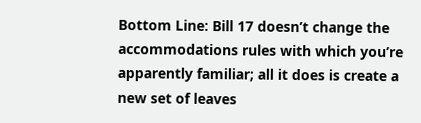Bottom Line: Bill 17 doesn’t change the accommodations rules with which you’re apparently familiar; all it does is create a new set of leaves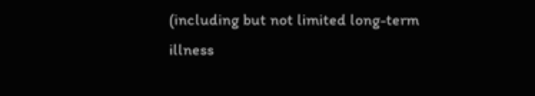(including but not limited long-term illness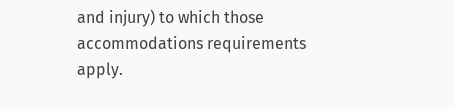and injury) to which those accommodations requirements apply.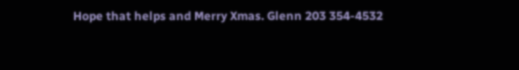Hope that helps and Merry Xmas. Glenn 203 354-4532